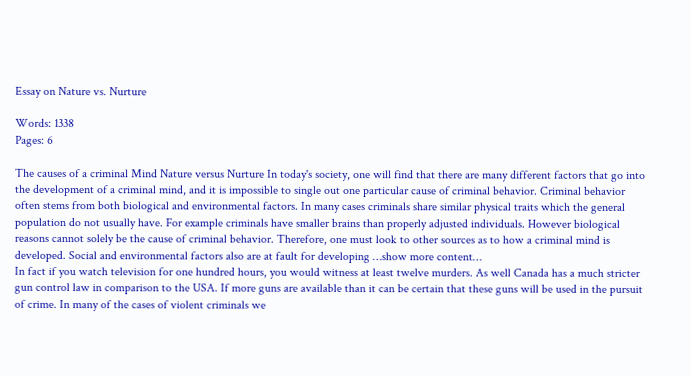Essay on Nature vs. Nurture

Words: 1338
Pages: 6

The causes of a criminal Mind Nature versus Nurture In today's society, one will find that there are many different factors that go into the development of a criminal mind, and it is impossible to single out one particular cause of criminal behavior. Criminal behavior often stems from both biological and environmental factors. In many cases criminals share similar physical traits which the general population do not usually have. For example criminals have smaller brains than properly adjusted individuals. However biological reasons cannot solely be the cause of criminal behavior. Therefore, one must look to other sources as to how a criminal mind is developed. Social and environmental factors also are at fault for developing …show more content…
In fact if you watch television for one hundred hours, you would witness at least twelve murders. As well Canada has a much stricter gun control law in comparison to the USA. If more guns are available than it can be certain that these guns will be used in the pursuit of crime. In many of the cases of violent criminals we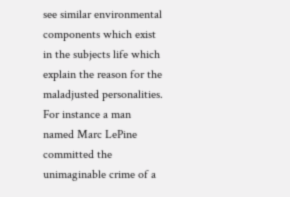see similar environmental components which exist in the subjects life which explain the reason for the maladjusted personalities. For instance a man named Marc LePine committed the unimaginable crime of a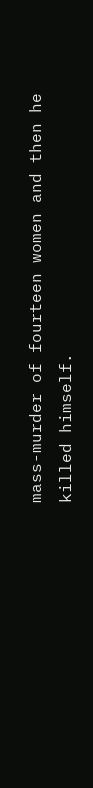mass-murder of fourteen women and then he killed himself.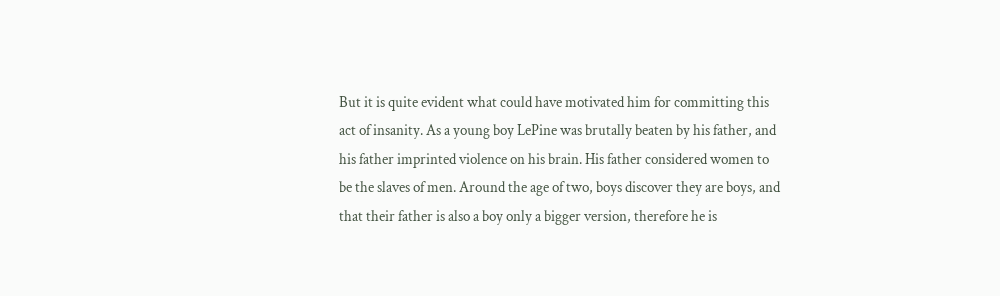But it is quite evident what could have motivated him for committing this act of insanity. As a young boy LePine was brutally beaten by his father, and his father imprinted violence on his brain. His father considered women to be the slaves of men. Around the age of two, boys discover they are boys, and that their father is also a boy only a bigger version, therefore he is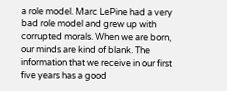a role model. Marc LePine had a very bad role model and grew up with corrupted morals. When we are born, our minds are kind of blank. The information that we receive in our first five years has a good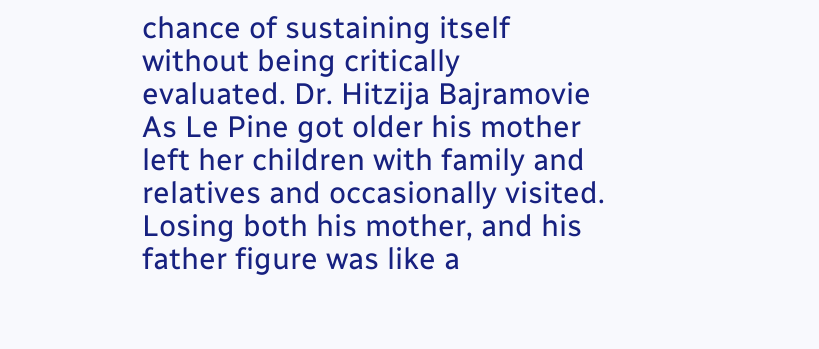chance of sustaining itself without being critically evaluated. Dr. Hitzija Bajramovie As Le Pine got older his mother left her children with family and relatives and occasionally visited. Losing both his mother, and his father figure was like a